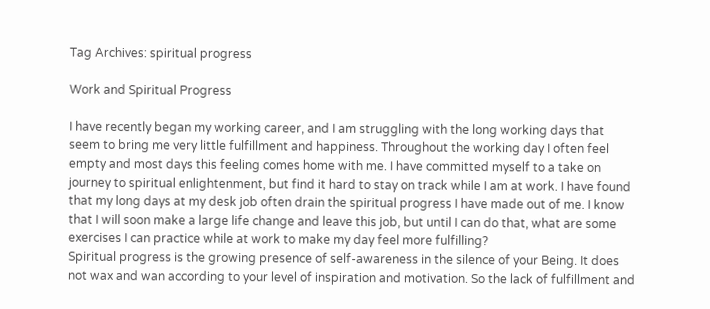Tag Archives: spiritual progress

Work and Spiritual Progress

I have recently began my working career, and I am struggling with the long working days that seem to bring me very little fulfillment and happiness. Throughout the working day I often feel empty and most days this feeling comes home with me. I have committed myself to a take on journey to spiritual enlightenment, but find it hard to stay on track while I am at work. I have found that my long days at my desk job often drain the spiritual progress I have made out of me. I know that I will soon make a large life change and leave this job, but until I can do that, what are some exercises I can practice while at work to make my day feel more fulfilling?
Spiritual progress is the growing presence of self-awareness in the silence of your Being. It does not wax and wan according to your level of inspiration and motivation. So the lack of fulfillment and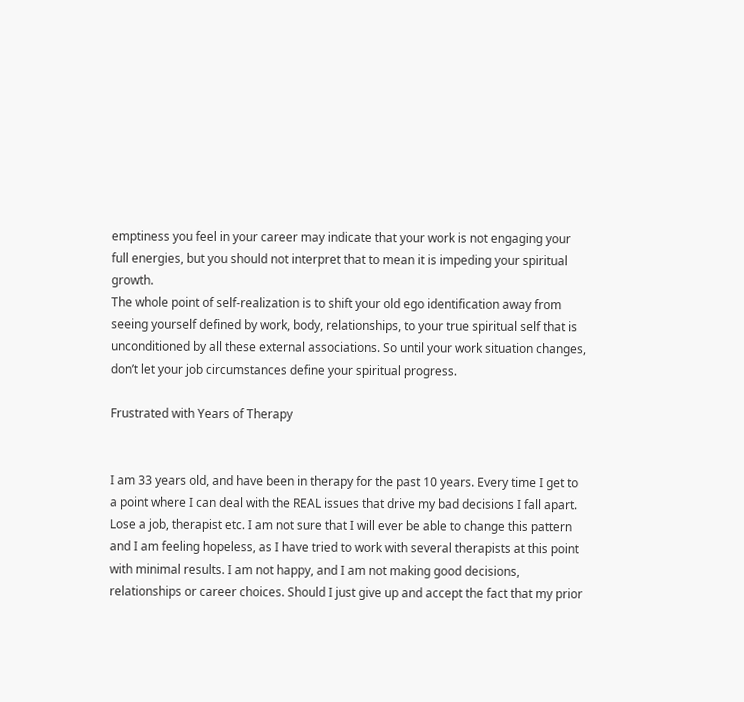emptiness you feel in your career may indicate that your work is not engaging your full energies, but you should not interpret that to mean it is impeding your spiritual growth.
The whole point of self-realization is to shift your old ego identification away from seeing yourself defined by work, body, relationships, to your true spiritual self that is unconditioned by all these external associations. So until your work situation changes, don’t let your job circumstances define your spiritual progress.

Frustrated with Years of Therapy


I am 33 years old, and have been in therapy for the past 10 years. Every time I get to a point where I can deal with the REAL issues that drive my bad decisions I fall apart. Lose a job, therapist etc. I am not sure that I will ever be able to change this pattern and I am feeling hopeless, as I have tried to work with several therapists at this point with minimal results. I am not happy, and I am not making good decisions, relationships or career choices. Should I just give up and accept the fact that my prior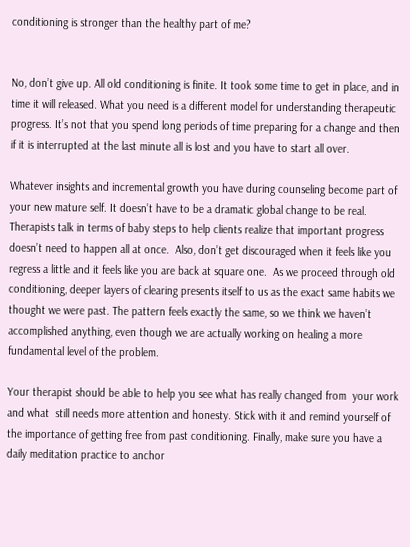conditioning is stronger than the healthy part of me?


No, don’t give up. All old conditioning is finite. It took some time to get in place, and in time it will released. What you need is a different model for understanding therapeutic progress. It’s not that you spend long periods of time preparing for a change and then if it is interrupted at the last minute all is lost and you have to start all over.

Whatever insights and incremental growth you have during counseling become part of your new mature self. It doesn’t have to be a dramatic global change to be real. Therapists talk in terms of baby steps to help clients realize that important progress doesn’t need to happen all at once.  Also, don’t get discouraged when it feels like you regress a little and it feels like you are back at square one.  As we proceed through old  conditioning, deeper layers of clearing presents itself to us as the exact same habits we thought we were past. The pattern feels exactly the same, so we think we haven’t accomplished anything, even though we are actually working on healing a more fundamental level of the problem.

Your therapist should be able to help you see what has really changed from  your work and what  still needs more attention and honesty. Stick with it and remind yourself of the importance of getting free from past conditioning. Finally, make sure you have a daily meditation practice to anchor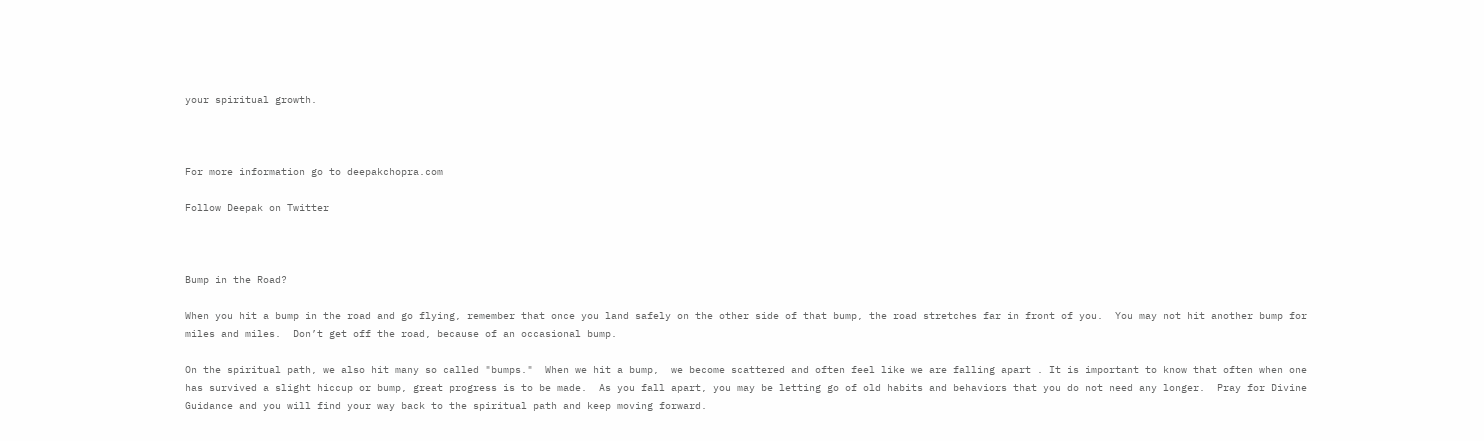your spiritual growth.



For more information go to deepakchopra.com

Follow Deepak on Twitter



Bump in the Road?

When you hit a bump in the road and go flying, remember that once you land safely on the other side of that bump, the road stretches far in front of you.  You may not hit another bump for miles and miles.  Don’t get off the road, because of an occasional bump.

On the spiritual path, we also hit many so called "bumps."  When we hit a bump,  we become scattered and often feel like we are falling apart . It is important to know that often when one has survived a slight hiccup or bump, great progress is to be made.  As you fall apart, you may be letting go of old habits and behaviors that you do not need any longer.  Pray for Divine Guidance and you will find your way back to the spiritual path and keep moving forward.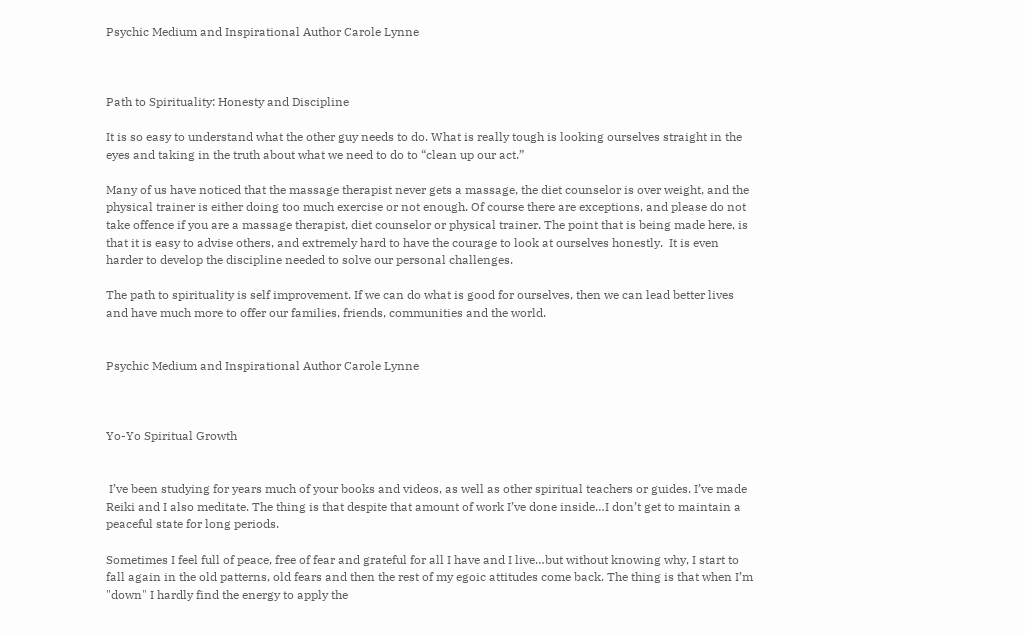Psychic Medium and Inspirational Author Carole Lynne



Path to Spirituality: Honesty and Discipline

It is so easy to understand what the other guy needs to do. What is really tough is looking ourselves straight in the eyes and taking in the truth about what we need to do to “clean up our act.”

Many of us have noticed that the massage therapist never gets a massage, the diet counselor is over weight, and the physical trainer is either doing too much exercise or not enough. Of course there are exceptions, and please do not take offence if you are a massage therapist, diet counselor or physical trainer. The point that is being made here, is that it is easy to advise others, and extremely hard to have the courage to look at ourselves honestly.  It is even harder to develop the discipline needed to solve our personal challenges.

The path to spirituality is self improvement. If we can do what is good for ourselves, then we can lead better lives and have much more to offer our families, friends, communities and the world.


Psychic Medium and Inspirational Author Carole Lynne



Yo-Yo Spiritual Growth


 I’ve been studying for years much of your books and videos, as well as other spiritual teachers or guides. I’ve made Reiki and I also meditate. The thing is that despite that amount of work I’ve done inside…I don’t get to maintain a peaceful state for long periods.

Sometimes I feel full of peace, free of fear and grateful for all I have and I live…but without knowing why, I start to fall again in the old patterns, old fears and then the rest of my egoic attitudes come back. The thing is that when I’m "down" I hardly find the energy to apply the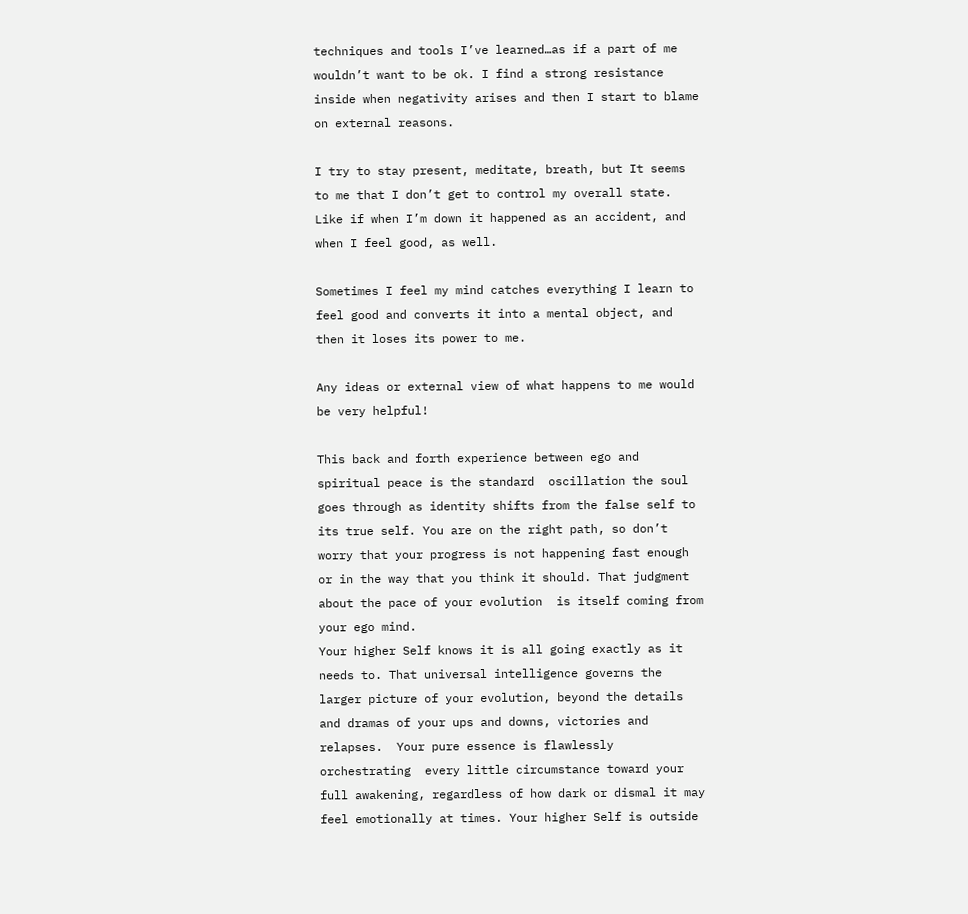techniques and tools I’ve learned…as if a part of me wouldn’t want to be ok. I find a strong resistance inside when negativity arises and then I start to blame on external reasons.

I try to stay present, meditate, breath, but It seems to me that I don’t get to control my overall state. Like if when I’m down it happened as an accident, and when I feel good, as well.

Sometimes I feel my mind catches everything I learn to feel good and converts it into a mental object, and then it loses its power to me.

Any ideas or external view of what happens to me would be very helpful!

This back and forth experience between ego and spiritual peace is the standard  oscillation the soul goes through as identity shifts from the false self to its true self. You are on the right path, so don’t worry that your progress is not happening fast enough or in the way that you think it should. That judgment about the pace of your evolution  is itself coming from your ego mind.
Your higher Self knows it is all going exactly as it needs to. That universal intelligence governs the larger picture of your evolution, beyond the details and dramas of your ups and downs, victories and relapses.  Your pure essence is flawlessly orchestrating  every little circumstance toward your full awakening, regardless of how dark or dismal it may feel emotionally at times. Your higher Self is outside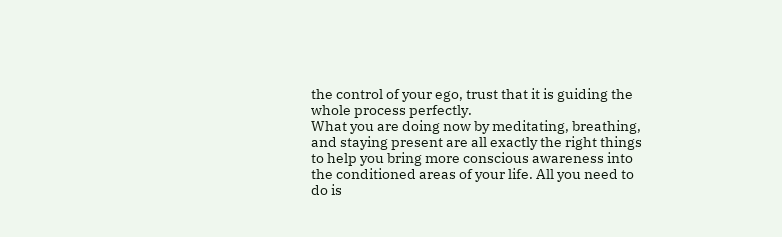the control of your ego, trust that it is guiding the whole process perfectly.
What you are doing now by meditating, breathing, and staying present are all exactly the right things to help you bring more conscious awareness into the conditioned areas of your life. All you need to do is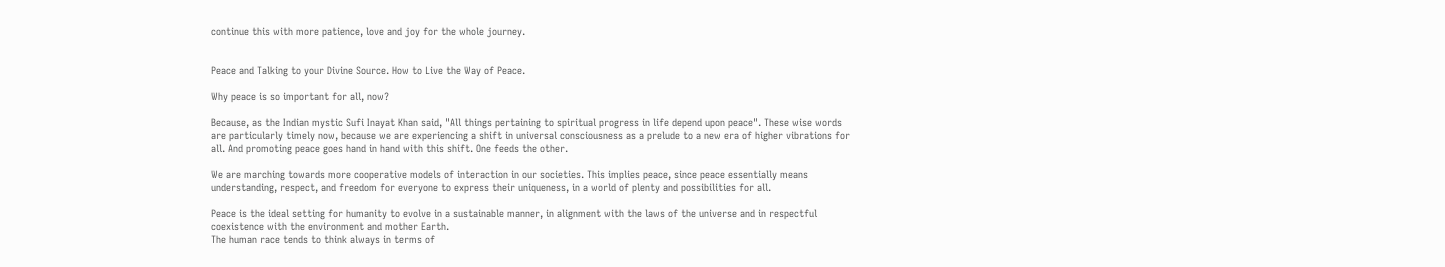continue this with more patience, love and joy for the whole journey.


Peace and Talking to your Divine Source. How to Live the Way of Peace.

Why peace is so important for all, now?

Because, as the Indian mystic Sufi Inayat Khan said, "All things pertaining to spiritual progress in life depend upon peace". These wise words are particularly timely now, because we are experiencing a shift in universal consciousness as a prelude to a new era of higher vibrations for all. And promoting peace goes hand in hand with this shift. One feeds the other.

We are marching towards more cooperative models of interaction in our societies. This implies peace, since peace essentially means understanding, respect, and freedom for everyone to express their uniqueness, in a world of plenty and possibilities for all.

Peace is the ideal setting for humanity to evolve in a sustainable manner, in alignment with the laws of the universe and in respectful coexistence with the environment and mother Earth.
The human race tends to think always in terms of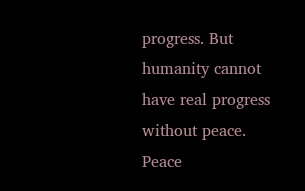progress. But humanity cannot have real progress without peace. Peace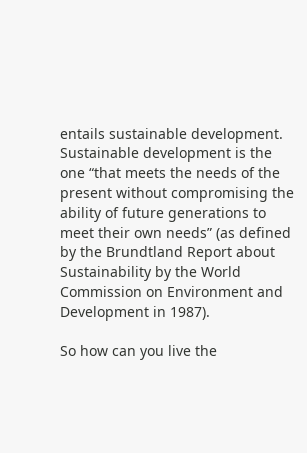entails sustainable development. Sustainable development is the one “that meets the needs of the present without compromising the ability of future generations to meet their own needs” (as defined by the Brundtland Report about Sustainability by the World Commission on Environment and Development in 1987).

So how can you live the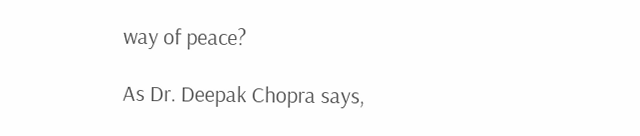way of peace?

As Dr. Deepak Chopra says,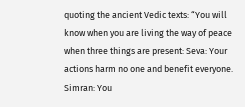quoting the ancient Vedic texts: “You will know when you are living the way of peace when three things are present: Seva: Your actions harm no one and benefit everyone. Simran: You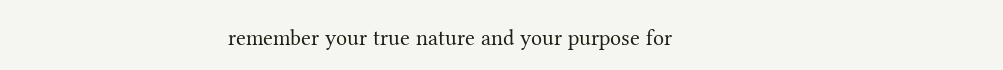remember your true nature and your purpose for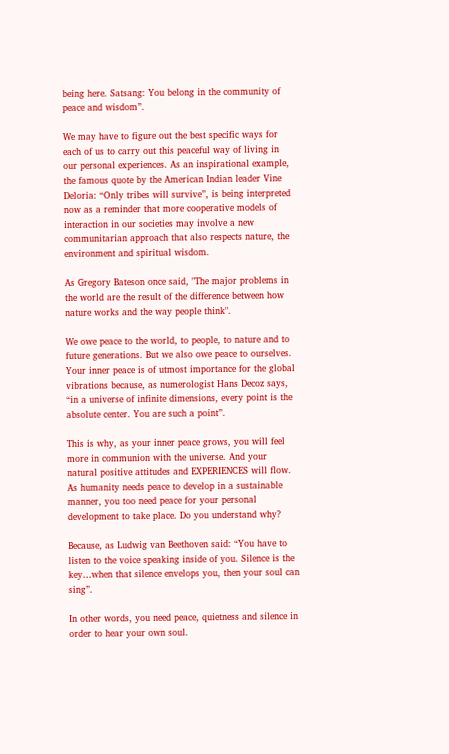being here. Satsang: You belong in the community of peace and wisdom”.

We may have to figure out the best specific ways for each of us to carry out this peaceful way of living in our personal experiences. As an inspirational example, the famous quote by the American Indian leader Vine Deloria: “Only tribes will survive”, is being interpreted now as a reminder that more cooperative models of interaction in our societies may involve a new communitarian approach that also respects nature, the environment and spiritual wisdom.

As Gregory Bateson once said, "The major problems in the world are the result of the difference between how nature works and the way people think".

We owe peace to the world, to people, to nature and to future generations. But we also owe peace to ourselves. Your inner peace is of utmost importance for the global vibrations because, as numerologist Hans Decoz says, “in a universe of infinite dimensions, every point is the absolute center. You are such a point”.

This is why, as your inner peace grows, you will feel more in communion with the universe. And your natural positive attitudes and EXPERIENCES will flow. As humanity needs peace to develop in a sustainable manner, you too need peace for your personal development to take place. Do you understand why?

Because, as Ludwig van Beethoven said: “You have to listen to the voice speaking inside of you. Silence is the key…when that silence envelops you, then your soul can sing”.

In other words, you need peace, quietness and silence in order to hear your own soul.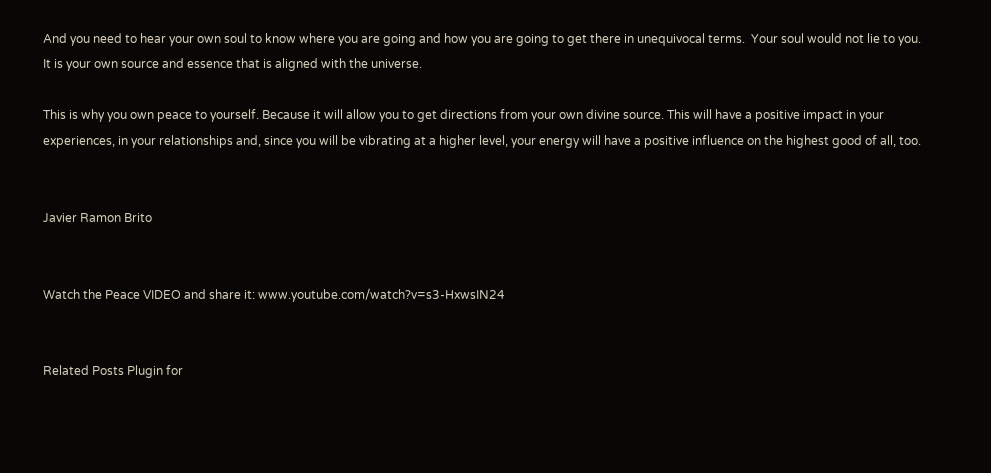And you need to hear your own soul to know where you are going and how you are going to get there in unequivocal terms.  Your soul would not lie to you. It is your own source and essence that is aligned with the universe.

This is why you own peace to yourself. Because it will allow you to get directions from your own divine source. This will have a positive impact in your experiences, in your relationships and, since you will be vibrating at a higher level, your energy will have a positive influence on the highest good of all, too.


Javier Ramon Brito


Watch the Peace VIDEO and share it: www.youtube.com/watch?v=s3-HxwsIN24


Related Posts Plugin for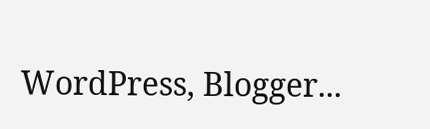WordPress, Blogger...